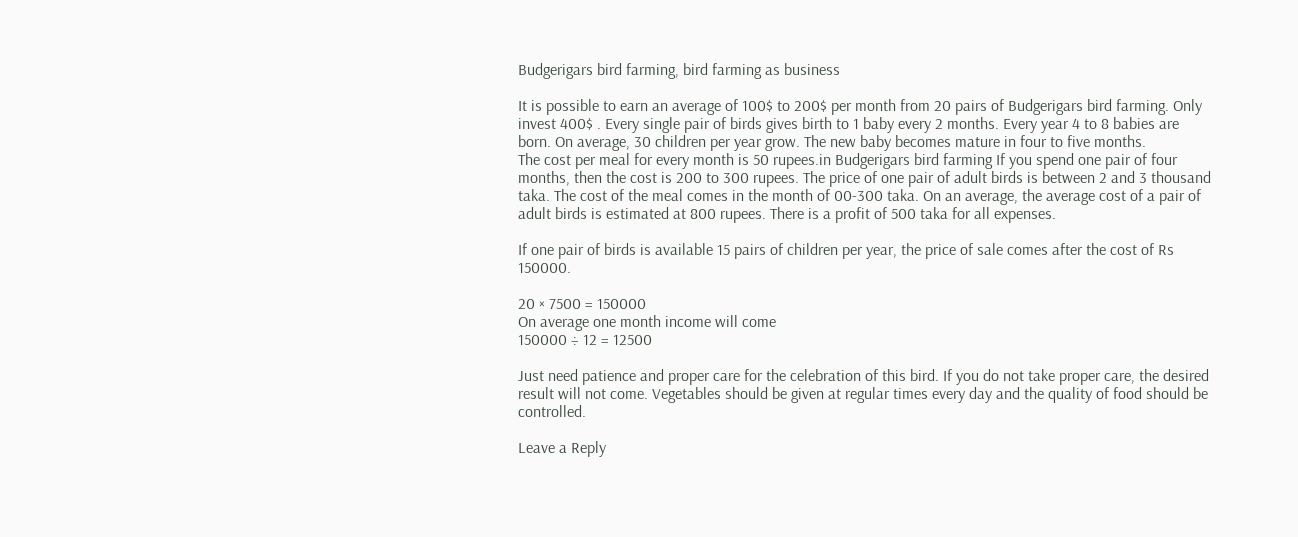Budgerigars bird farming, bird farming as business

It is possible to earn an average of 100$ to 200$ per month from 20 pairs of Budgerigars bird farming. Only invest 400$ . Every single pair of birds gives birth to 1 baby every 2 months. Every year 4 to 8 babies are born. On average, 30 children per year grow. The new baby becomes mature in four to five months.
The cost per meal for every month is 50 rupees.in Budgerigars bird farming If you spend one pair of four months, then the cost is 200 to 300 rupees. The price of one pair of adult birds is between 2 and 3 thousand taka. The cost of the meal comes in the month of 00-300 taka. On an average, the average cost of a pair of adult birds is estimated at 800 rupees. There is a profit of 500 taka for all expenses.

If one pair of birds is available 15 pairs of children per year, the price of sale comes after the cost of Rs 150000.

20 × 7500 = 150000
On average one month income will come
150000 ÷ 12 = 12500

Just need patience and proper care for the celebration of this bird. If you do not take proper care, the desired result will not come. Vegetables should be given at regular times every day and the quality of food should be controlled.

Leave a Reply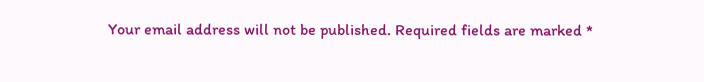Your email address will not be published. Required fields are marked *